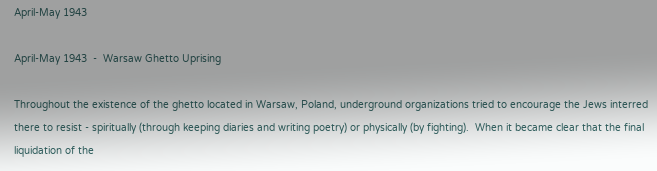April-May 1943

April-May 1943  -  Warsaw Ghetto Uprising

Throughout the existence of the ghetto located in Warsaw, Poland, underground organizations tried to encourage the Jews interred there to resist - spiritually (through keeping diaries and writing poetry) or physically (by fighting).  When it became clear that the final liquidation of the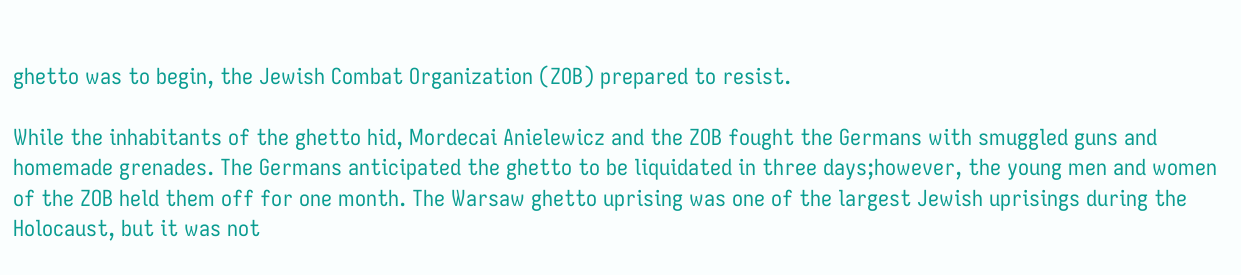ghetto was to begin, the Jewish Combat Organization (ZOB) prepared to resist.

While the inhabitants of the ghetto hid, Mordecai Anielewicz and the ZOB fought the Germans with smuggled guns and homemade grenades. The Germans anticipated the ghetto to be liquidated in three days;however, the young men and women of the ZOB held them off for one month. The Warsaw ghetto uprising was one of the largest Jewish uprisings during the Holocaust, but it was not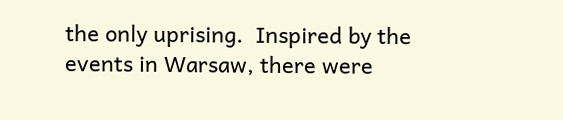the only uprising.  Inspired by the events in Warsaw, there were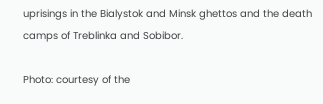uprisings in the Bialystok and Minsk ghettos and the death camps of Treblinka and Sobibor.

Photo: courtesy of the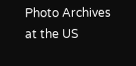Photo Archives at the US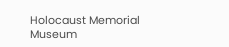Holocaust Memorial Museum